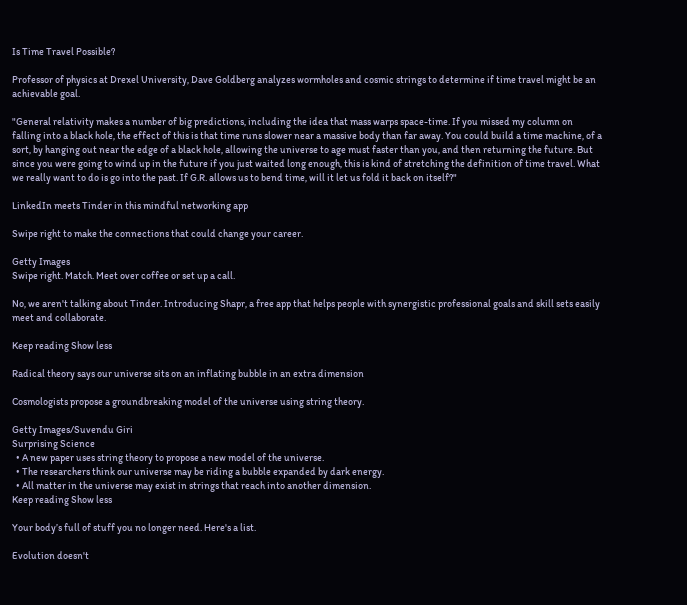Is Time Travel Possible?

Professor of physics at Drexel University, Dave Goldberg analyzes wormholes and cosmic strings to determine if time travel might be an achievable goal.

"General relativity makes a number of big predictions, including the idea that mass warps space-time. If you missed my column on falling into a black hole, the effect of this is that time runs slower near a massive body than far away. You could build a time machine, of a sort, by hanging out near the edge of a black hole, allowing the universe to age must faster than you, and then returning the future. But since you were going to wind up in the future if you just waited long enough, this is kind of stretching the definition of time travel. What we really want to do is go into the past. If G.R. allows us to bend time, will it let us fold it back on itself?"

LinkedIn meets Tinder in this mindful networking app

Swipe right to make the connections that could change your career.

Getty Images
Swipe right. Match. Meet over coffee or set up a call.

No, we aren't talking about Tinder. Introducing Shapr, a free app that helps people with synergistic professional goals and skill sets easily meet and collaborate.

Keep reading Show less

Radical theory says our universe sits on an inflating bubble in an extra dimension

Cosmologists propose a groundbreaking model of the universe using string theory.

Getty Images/Suvendu Giri
Surprising Science
  • A new paper uses string theory to propose a new model of the universe.
  • The researchers think our universe may be riding a bubble expanded by dark energy.
  • All matter in the universe may exist in strings that reach into another dimension.
Keep reading Show less

Your body’s full of stuff you no longer need. Here's a list.

Evolution doesn't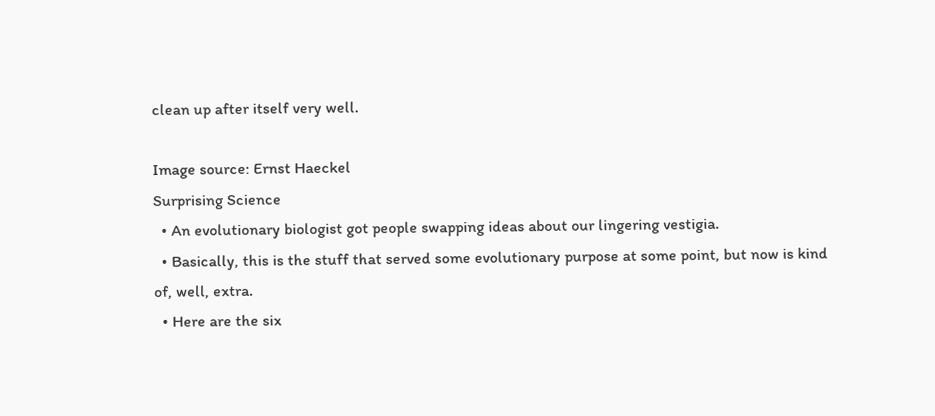clean up after itself very well.

Image source: Ernst Haeckel
Surprising Science
  • An evolutionary biologist got people swapping ideas about our lingering vestigia.
  • Basically, this is the stuff that served some evolutionary purpose at some point, but now is kind of, well, extra.
  • Here are the six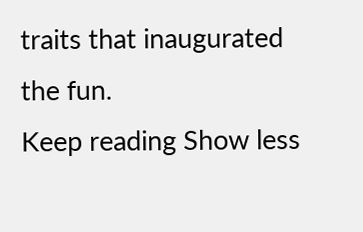traits that inaugurated the fun.
Keep reading Show less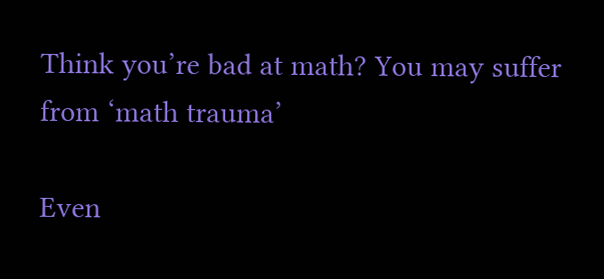Think you’re bad at math? You may suffer from ‘math trauma’

Even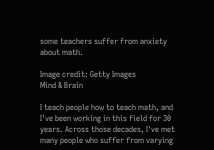some teachers suffer from anxiety about math.

Image credit: Getty Images
Mind & Brain

I teach people how to teach math, and I've been working in this field for 30 years. Across those decades, I've met many people who suffer from varying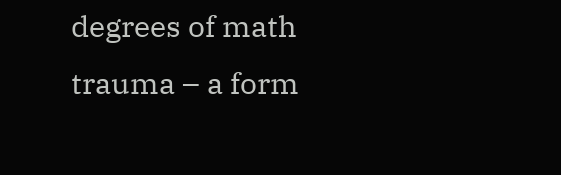degrees of math trauma – a form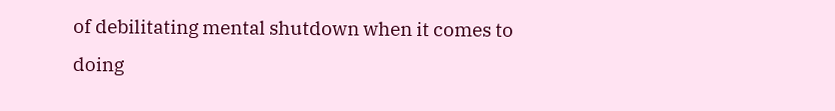of debilitating mental shutdown when it comes to doing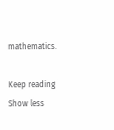mathematics.

Keep reading Show less